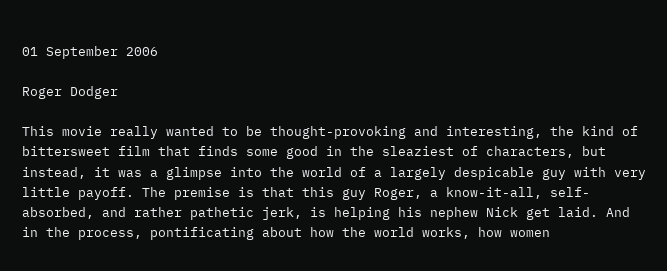01 September 2006

Roger Dodger

This movie really wanted to be thought-provoking and interesting, the kind of bittersweet film that finds some good in the sleaziest of characters, but instead, it was a glimpse into the world of a largely despicable guy with very little payoff. The premise is that this guy Roger, a know-it-all, self-absorbed, and rather pathetic jerk, is helping his nephew Nick get laid. And in the process, pontificating about how the world works, how women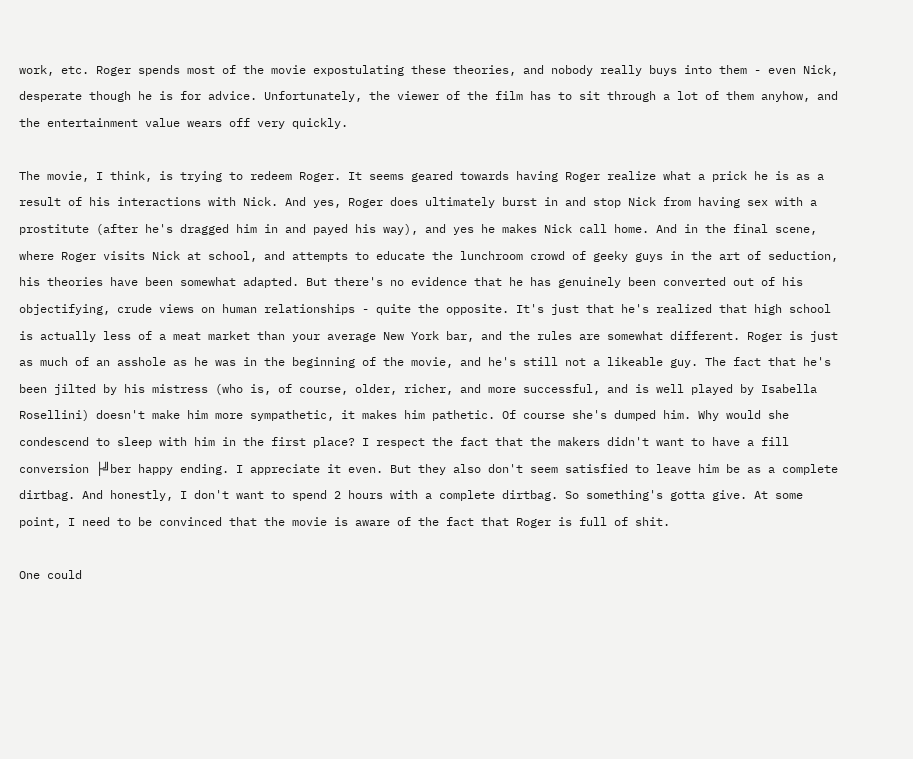work, etc. Roger spends most of the movie expostulating these theories, and nobody really buys into them - even Nick, desperate though he is for advice. Unfortunately, the viewer of the film has to sit through a lot of them anyhow, and the entertainment value wears off very quickly.

The movie, I think, is trying to redeem Roger. It seems geared towards having Roger realize what a prick he is as a result of his interactions with Nick. And yes, Roger does ultimately burst in and stop Nick from having sex with a prostitute (after he's dragged him in and payed his way), and yes he makes Nick call home. And in the final scene, where Roger visits Nick at school, and attempts to educate the lunchroom crowd of geeky guys in the art of seduction, his theories have been somewhat adapted. But there's no evidence that he has genuinely been converted out of his objectifying, crude views on human relationships - quite the opposite. It's just that he's realized that high school is actually less of a meat market than your average New York bar, and the rules are somewhat different. Roger is just as much of an asshole as he was in the beginning of the movie, and he's still not a likeable guy. The fact that he's been jilted by his mistress (who is, of course, older, richer, and more successful, and is well played by Isabella Rosellini) doesn't make him more sympathetic, it makes him pathetic. Of course she's dumped him. Why would she condescend to sleep with him in the first place? I respect the fact that the makers didn't want to have a fill conversion ├╝ber happy ending. I appreciate it even. But they also don't seem satisfied to leave him be as a complete dirtbag. And honestly, I don't want to spend 2 hours with a complete dirtbag. So something's gotta give. At some point, I need to be convinced that the movie is aware of the fact that Roger is full of shit.

One could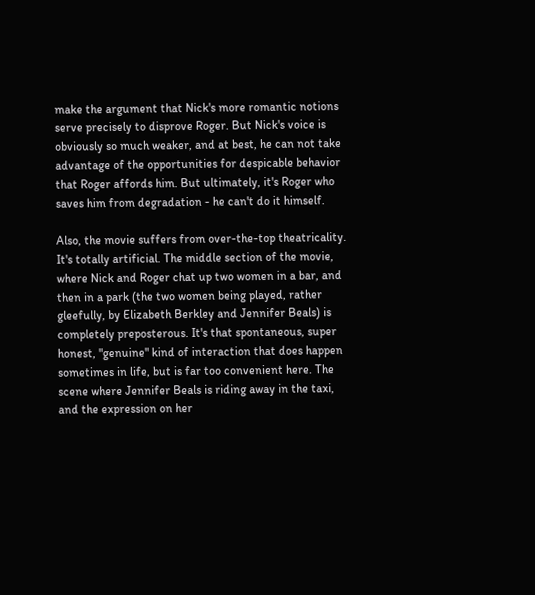make the argument that Nick's more romantic notions serve precisely to disprove Roger. But Nick's voice is obviously so much weaker, and at best, he can not take advantage of the opportunities for despicable behavior that Roger affords him. But ultimately, it's Roger who saves him from degradation - he can't do it himself.

Also, the movie suffers from over-the-top theatricality. It's totally artificial. The middle section of the movie, where Nick and Roger chat up two women in a bar, and then in a park (the two women being played, rather gleefully, by Elizabeth Berkley and Jennifer Beals) is completely preposterous. It's that spontaneous, super honest, "genuine" kind of interaction that does happen sometimes in life, but is far too convenient here. The scene where Jennifer Beals is riding away in the taxi, and the expression on her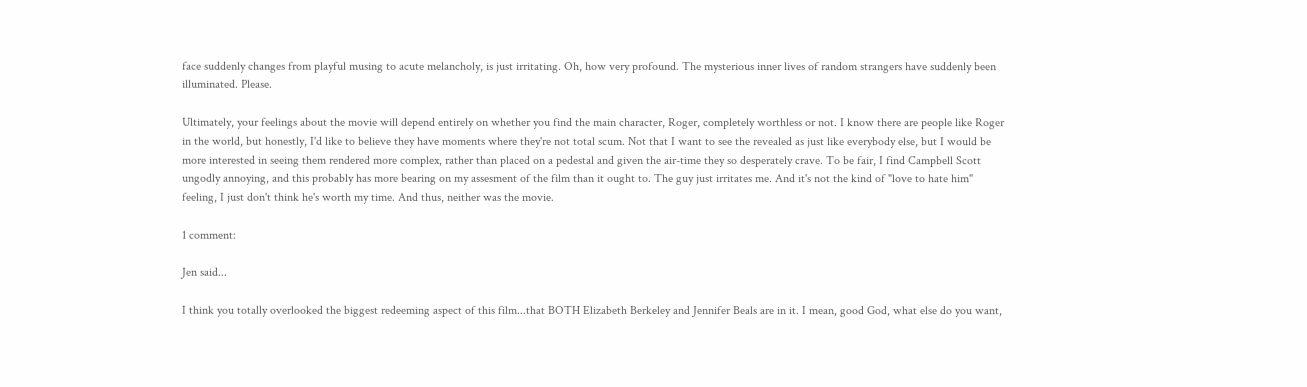face suddenly changes from playful musing to acute melancholy, is just irritating. Oh, how very profound. The mysterious inner lives of random strangers have suddenly been illuminated. Please.

Ultimately, your feelings about the movie will depend entirely on whether you find the main character, Roger, completely worthless or not. I know there are people like Roger in the world, but honestly, I'd like to believe they have moments where they're not total scum. Not that I want to see the revealed as just like everybody else, but I would be more interested in seeing them rendered more complex, rather than placed on a pedestal and given the air-time they so desperately crave. To be fair, I find Campbell Scott ungodly annoying, and this probably has more bearing on my assesment of the film than it ought to. The guy just irritates me. And it's not the kind of "love to hate him" feeling, I just don't think he's worth my time. And thus, neither was the movie.

1 comment:

Jen said...

I think you totally overlooked the biggest redeeming aspect of this film...that BOTH Elizabeth Berkeley and Jennifer Beals are in it. I mean, good God, what else do you want,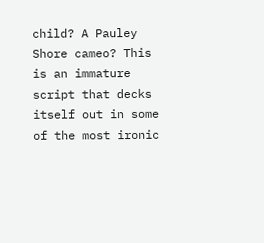child? A Pauley Shore cameo? This is an immature script that decks itself out in some of the most ironic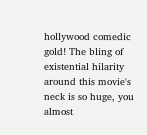hollywood comedic gold! The bling of existential hilarity around this movie's neck is so huge, you almost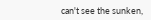can't see the sunken,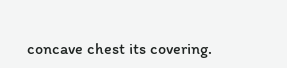concave chest its covering.